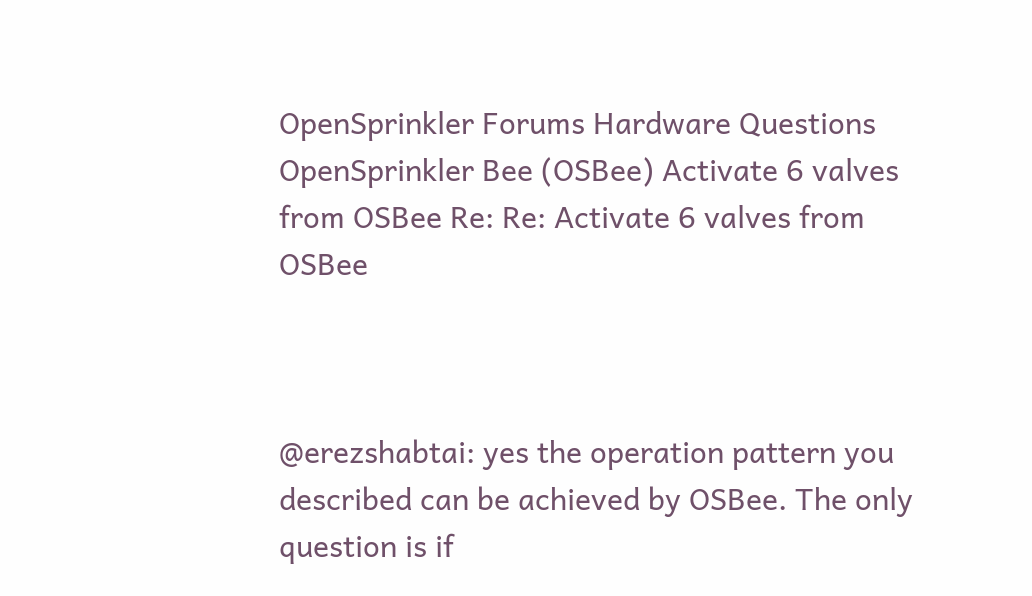OpenSprinkler Forums Hardware Questions OpenSprinkler Bee (OSBee) Activate 6 valves from OSBee Re: Re: Activate 6 valves from OSBee



@erezshabtai: yes the operation pattern you described can be achieved by OSBee. The only question is if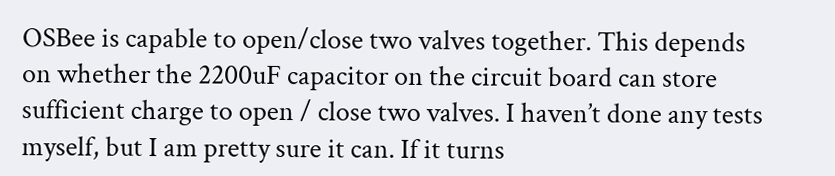OSBee is capable to open/close two valves together. This depends on whether the 2200uF capacitor on the circuit board can store sufficient charge to open / close two valves. I haven’t done any tests myself, but I am pretty sure it can. If it turns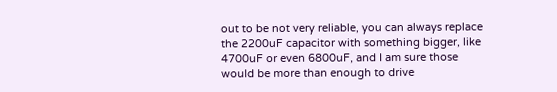out to be not very reliable, you can always replace the 2200uF capacitor with something bigger, like 4700uF or even 6800uF, and I am sure those would be more than enough to drive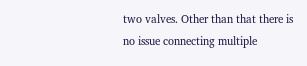two valves. Other than that there is no issue connecting multiple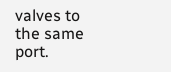valves to the same port.